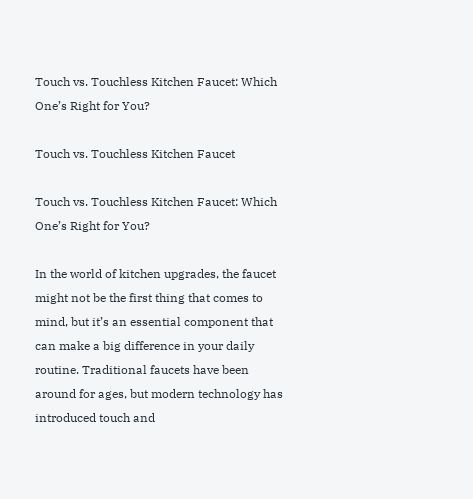Touch vs. Touchless Kitchen Faucet: Which One’s Right for You?

Touch vs. Touchless Kitchen Faucet

Touch vs. Touchless Kitchen Faucet: Which One’s Right for You?

In the world of kitchen upgrades, the faucet might not be the first thing that comes to mind, but it’s an essential component that can make a big difference in your daily routine. Traditional faucets have been around for ages, but modern technology has introduced touch and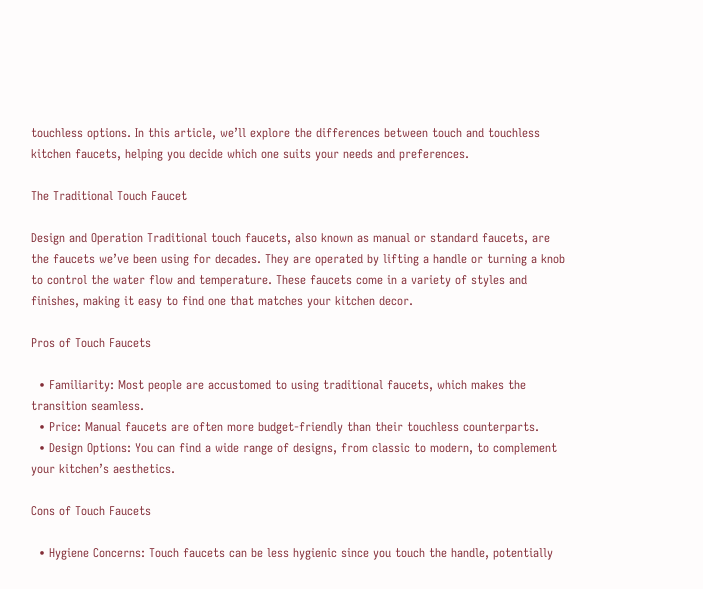touchless options. In this article, we’ll explore the differences between touch and touchless kitchen faucets, helping you decide which one suits your needs and preferences.

The Traditional Touch Faucet

Design and Operation Traditional touch faucets, also known as manual or standard faucets, are the faucets we’ve been using for decades. They are operated by lifting a handle or turning a knob to control the water flow and temperature. These faucets come in a variety of styles and finishes, making it easy to find one that matches your kitchen decor.

Pros of Touch Faucets

  • Familiarity: Most people are accustomed to using traditional faucets, which makes the transition seamless.
  • Price: Manual faucets are often more budget-friendly than their touchless counterparts.
  • Design Options: You can find a wide range of designs, from classic to modern, to complement your kitchen’s aesthetics.

Cons of Touch Faucets

  • Hygiene Concerns: Touch faucets can be less hygienic since you touch the handle, potentially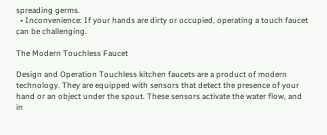spreading germs.
  • Inconvenience: If your hands are dirty or occupied, operating a touch faucet can be challenging.

The Modern Touchless Faucet

Design and Operation Touchless kitchen faucets are a product of modern technology. They are equipped with sensors that detect the presence of your hand or an object under the spout. These sensors activate the water flow, and in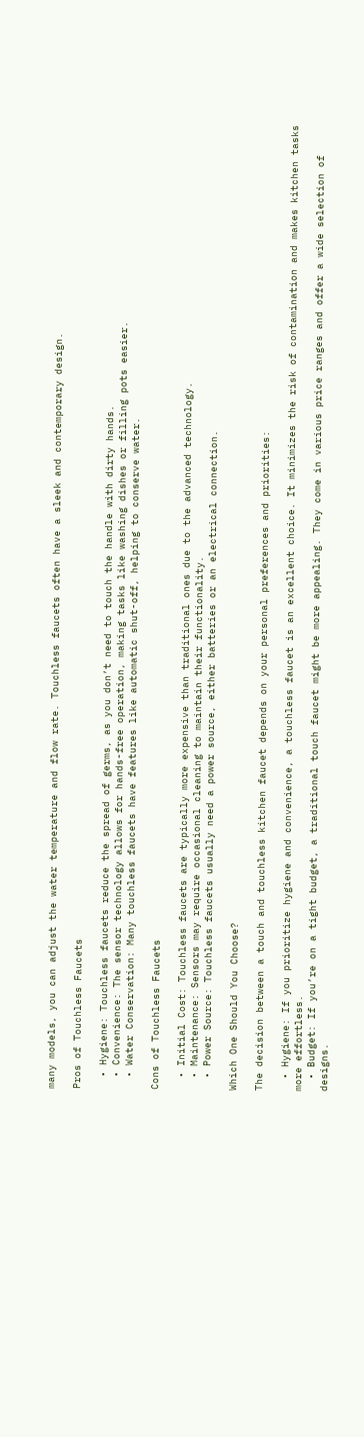many models, you can adjust the water temperature and flow rate. Touchless faucets often have a sleek and contemporary design.

Pros of Touchless Faucets

  • Hygiene: Touchless faucets reduce the spread of germs, as you don’t need to touch the handle with dirty hands.
  • Convenience: The sensor technology allows for hands-free operation, making tasks like washing dishes or filling pots easier.
  • Water Conservation: Many touchless faucets have features like automatic shut-off, helping to conserve water.

Cons of Touchless Faucets

  • Initial Cost: Touchless faucets are typically more expensive than traditional ones due to the advanced technology.
  • Maintenance: Sensors may require occasional cleaning to maintain their functionality.
  • Power Source: Touchless faucets usually need a power source, either batteries or an electrical connection.

Which One Should You Choose?

The decision between a touch and touchless kitchen faucet depends on your personal preferences and priorities:

  • Hygiene: If you prioritize hygiene and convenience, a touchless faucet is an excellent choice. It minimizes the risk of contamination and makes kitchen tasks more effortless.
  • Budget: If you’re on a tight budget, a traditional touch faucet might be more appealing. They come in various price ranges and offer a wide selection of designs.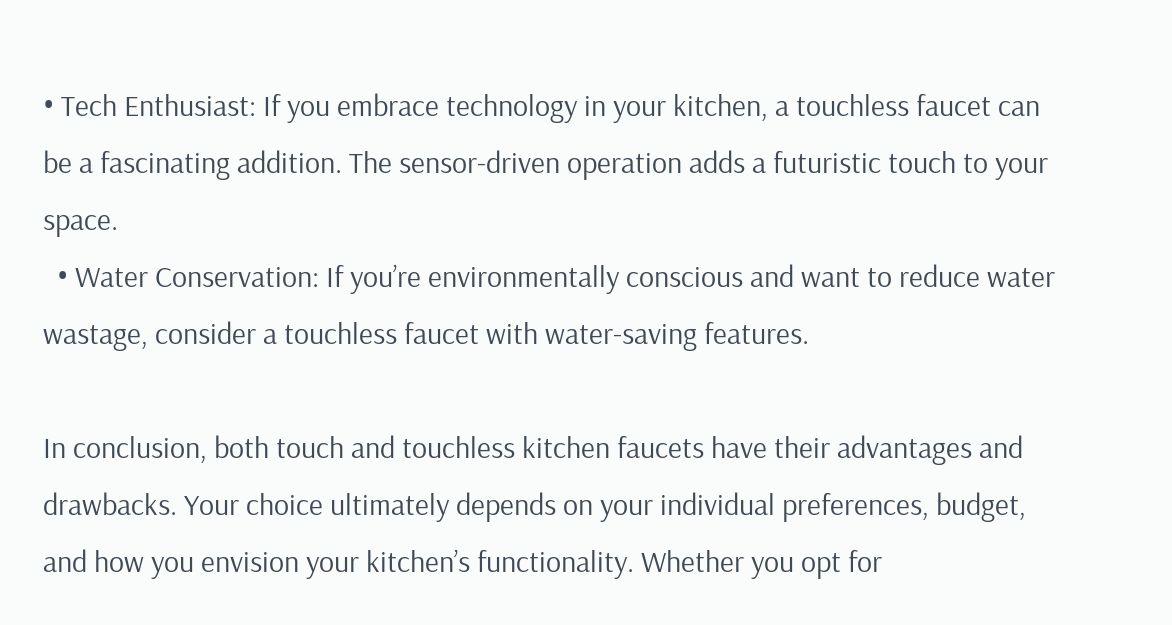• Tech Enthusiast: If you embrace technology in your kitchen, a touchless faucet can be a fascinating addition. The sensor-driven operation adds a futuristic touch to your space.
  • Water Conservation: If you’re environmentally conscious and want to reduce water wastage, consider a touchless faucet with water-saving features.

In conclusion, both touch and touchless kitchen faucets have their advantages and drawbacks. Your choice ultimately depends on your individual preferences, budget, and how you envision your kitchen’s functionality. Whether you opt for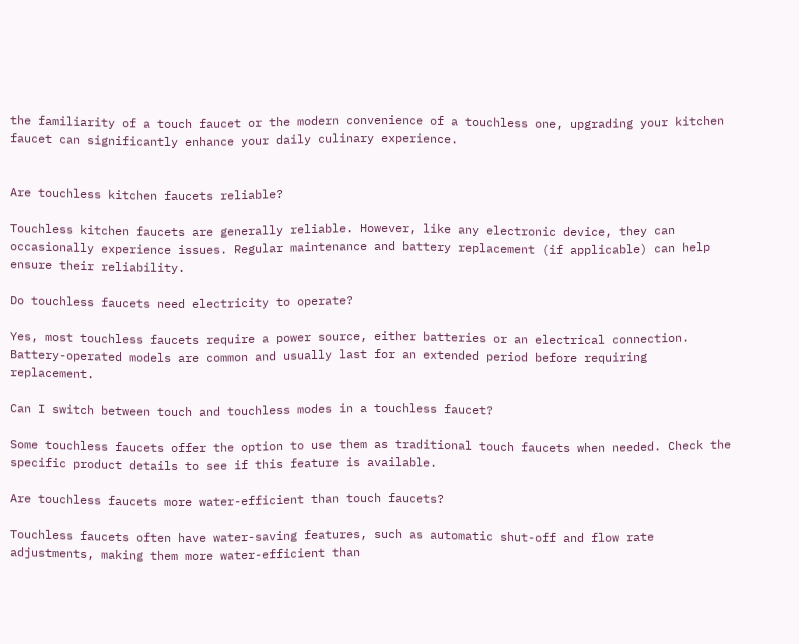the familiarity of a touch faucet or the modern convenience of a touchless one, upgrading your kitchen faucet can significantly enhance your daily culinary experience.


Are touchless kitchen faucets reliable?

Touchless kitchen faucets are generally reliable. However, like any electronic device, they can occasionally experience issues. Regular maintenance and battery replacement (if applicable) can help ensure their reliability.

Do touchless faucets need electricity to operate?

Yes, most touchless faucets require a power source, either batteries or an electrical connection. Battery-operated models are common and usually last for an extended period before requiring replacement.

Can I switch between touch and touchless modes in a touchless faucet?

Some touchless faucets offer the option to use them as traditional touch faucets when needed. Check the specific product details to see if this feature is available.

Are touchless faucets more water-efficient than touch faucets?

Touchless faucets often have water-saving features, such as automatic shut-off and flow rate adjustments, making them more water-efficient than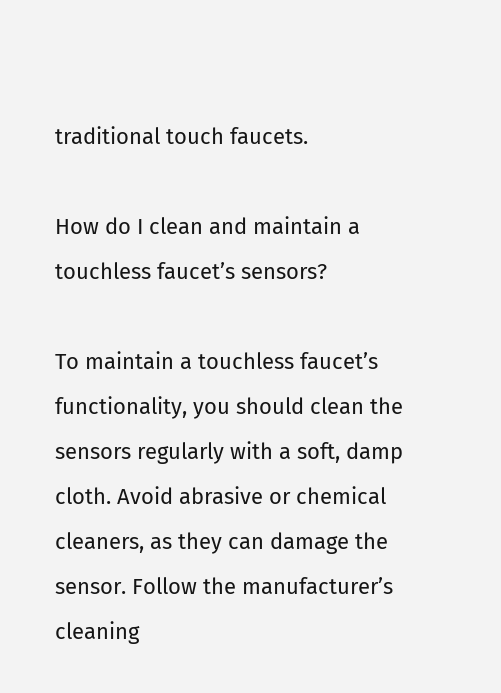traditional touch faucets.

How do I clean and maintain a touchless faucet’s sensors?

To maintain a touchless faucet’s functionality, you should clean the sensors regularly with a soft, damp cloth. Avoid abrasive or chemical cleaners, as they can damage the sensor. Follow the manufacturer’s cleaning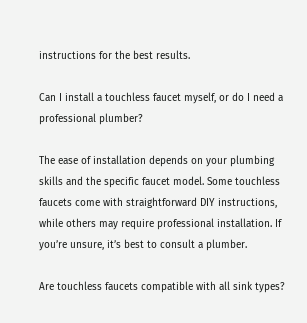instructions for the best results.

Can I install a touchless faucet myself, or do I need a professional plumber?

The ease of installation depends on your plumbing skills and the specific faucet model. Some touchless faucets come with straightforward DIY instructions, while others may require professional installation. If you’re unsure, it’s best to consult a plumber.

Are touchless faucets compatible with all sink types?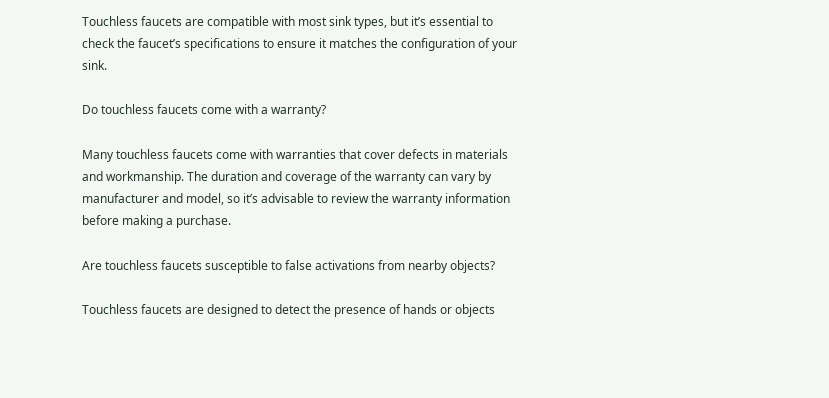Touchless faucets are compatible with most sink types, but it’s essential to check the faucet’s specifications to ensure it matches the configuration of your sink.

Do touchless faucets come with a warranty?

Many touchless faucets come with warranties that cover defects in materials and workmanship. The duration and coverage of the warranty can vary by manufacturer and model, so it’s advisable to review the warranty information before making a purchase.

Are touchless faucets susceptible to false activations from nearby objects?

Touchless faucets are designed to detect the presence of hands or objects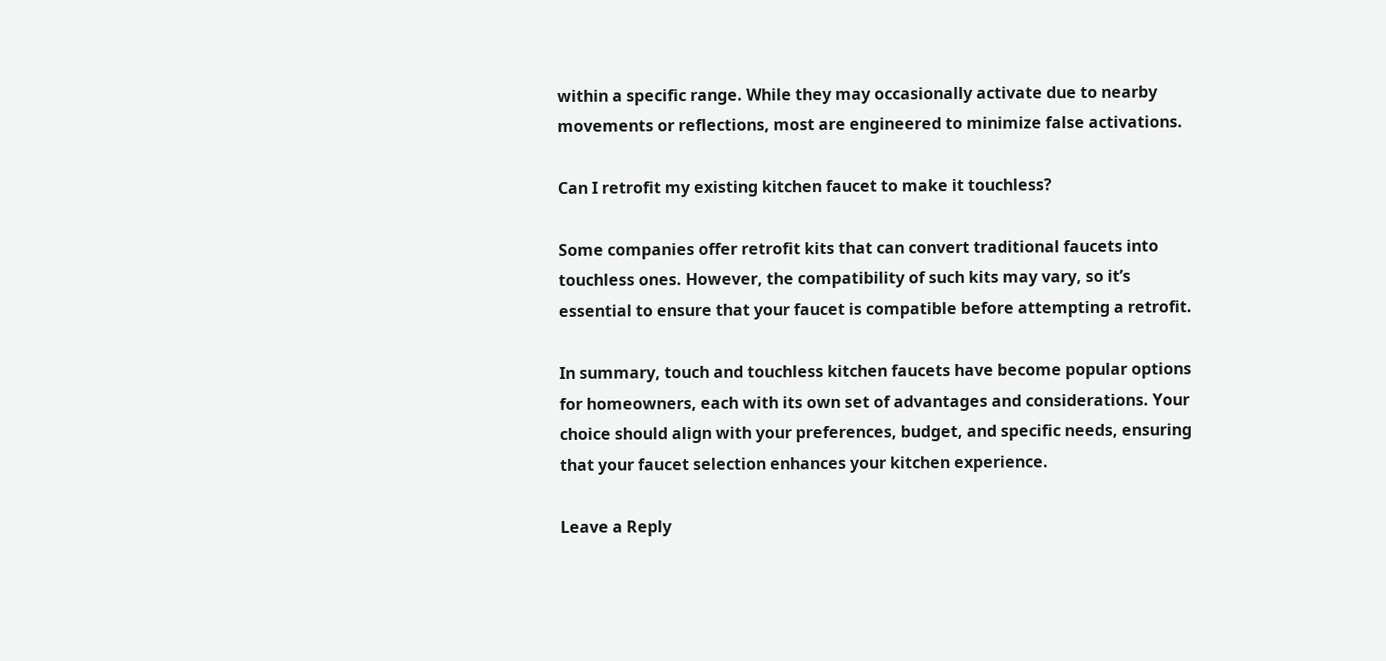within a specific range. While they may occasionally activate due to nearby movements or reflections, most are engineered to minimize false activations.

Can I retrofit my existing kitchen faucet to make it touchless?

Some companies offer retrofit kits that can convert traditional faucets into touchless ones. However, the compatibility of such kits may vary, so it’s essential to ensure that your faucet is compatible before attempting a retrofit.

In summary, touch and touchless kitchen faucets have become popular options for homeowners, each with its own set of advantages and considerations. Your choice should align with your preferences, budget, and specific needs, ensuring that your faucet selection enhances your kitchen experience.

Leave a Reply